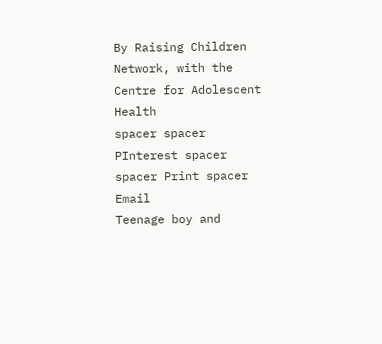By Raising Children Network, with the Centre for Adolescent Health
spacer spacer PInterest spacer
spacer Print spacer Email
Teenage boy and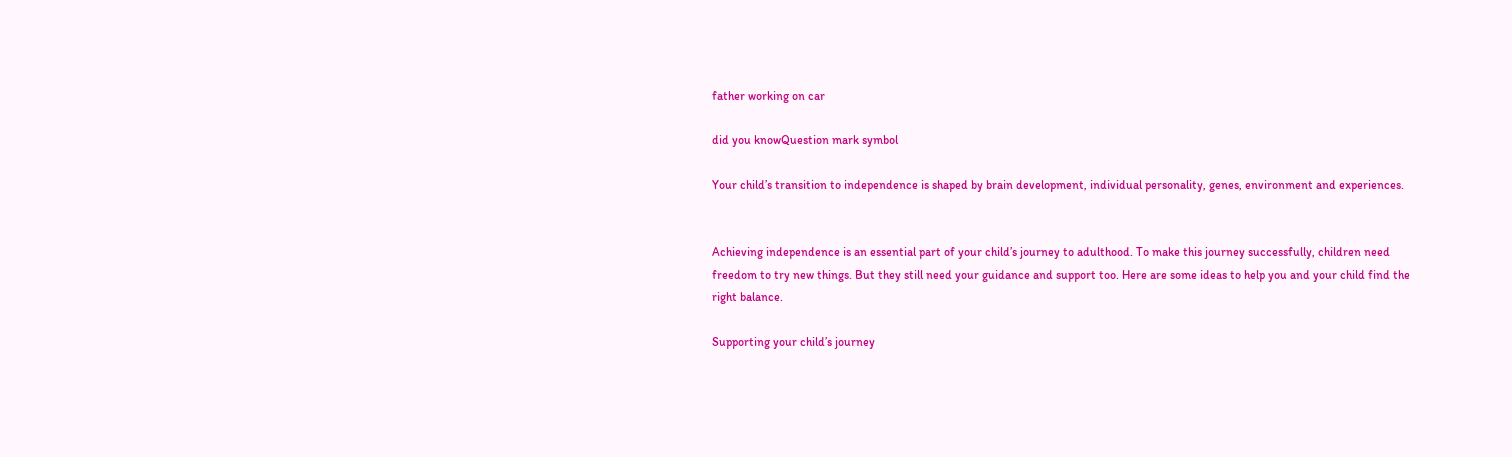father working on car

did you knowQuestion mark symbol

Your child’s transition to independence is shaped by brain development, individual personality, genes, environment and experiences.


Achieving independence is an essential part of your child’s journey to adulthood. To make this journey successfully, children need freedom to try new things. But they still need your guidance and support too. Here are some ideas to help you and your child find the right balance.

Supporting your child’s journey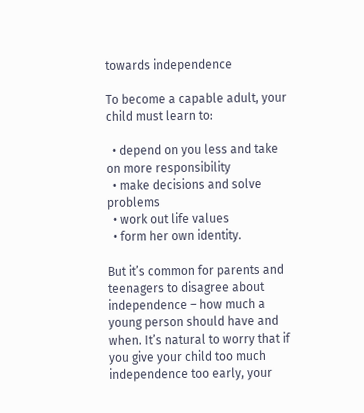towards independence

To become a capable adult, your child must learn to:

  • depend on you less and take on more responsibility
  • make decisions and solve problems
  • work out life values
  • form her own identity.

But it’s common for parents and teenagers to disagree about independence – how much a young person should have and when. It’s natural to worry that if you give your child too much independence too early, your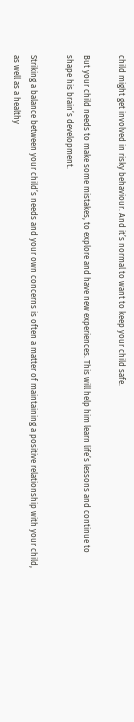child might get involved in risky behaviour. And it’s normal to want to keep your child safe.

But your child needs to make some mistakes, to explore and have new experiences. This will help him learn life’s lessons and continue to shape his brain’s development.

Striking a balance between your child’s needs and your own concerns is often a matter of maintaining a positive relationship with your child, as well as a healthy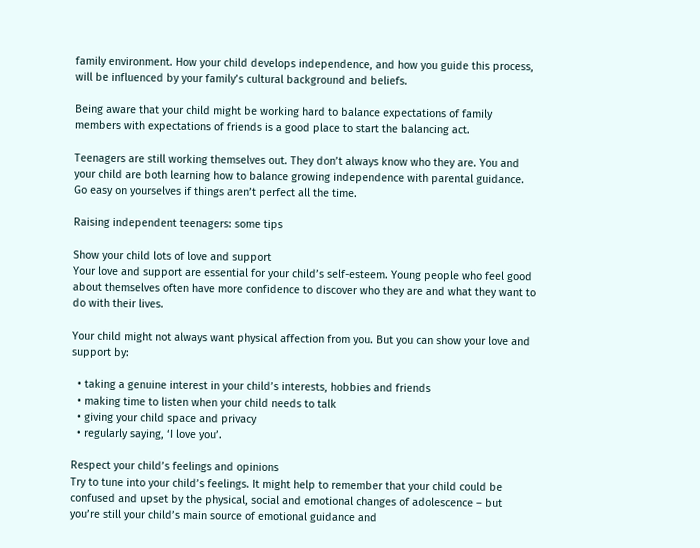family environment. How your child develops independence, and how you guide this process, will be influenced by your family’s cultural background and beliefs.

Being aware that your child might be working hard to balance expectations of family members with expectations of friends is a good place to start the balancing act.

Teenagers are still working themselves out. They don’t always know who they are. You and your child are both learning how to balance growing independence with parental guidance. Go easy on yourselves if things aren’t perfect all the time.

Raising independent teenagers: some tips

Show your child lots of love and support
Your love and support are essential for your child’s self-esteem. Young people who feel good about themselves often have more confidence to discover who they are and what they want to do with their lives.

Your child might not always want physical affection from you. But you can show your love and support by:

  • taking a genuine interest in your child’s interests, hobbies and friends
  • making time to listen when your child needs to talk
  • giving your child space and privacy
  • regularly saying, ‘I love you’.

Respect your child’s feelings and opinions
Try to tune into your child’s feelings. It might help to remember that your child could be confused and upset by the physical, social and emotional changes of adolescence – but you’re still your child’s main source of emotional guidance and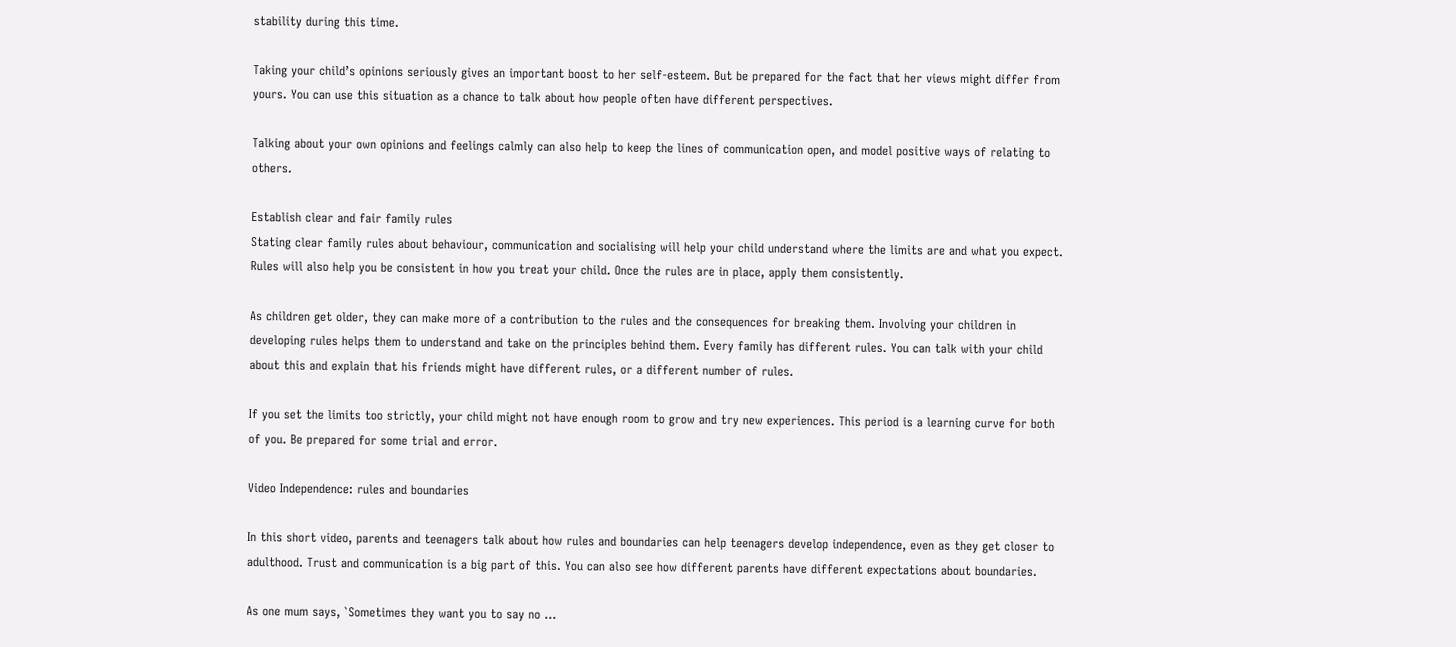stability during this time.

Taking your child’s opinions seriously gives an important boost to her self-esteem. But be prepared for the fact that her views might differ from yours. You can use this situation as a chance to talk about how people often have different perspectives.

Talking about your own opinions and feelings calmly can also help to keep the lines of communication open, and model positive ways of relating to others.

Establish clear and fair family rules
Stating clear family rules about behaviour, communication and socialising will help your child understand where the limits are and what you expect. Rules will also help you be consistent in how you treat your child. Once the rules are in place, apply them consistently.

As children get older, they can make more of a contribution to the rules and the consequences for breaking them. Involving your children in developing rules helps them to understand and take on the principles behind them. Every family has different rules. You can talk with your child about this and explain that his friends might have different rules, or a different number of rules.

If you set the limits too strictly, your child might not have enough room to grow and try new experiences. This period is a learning curve for both of you. Be prepared for some trial and error.

Video Independence: rules and boundaries

In this short video, parents and teenagers talk about how rules and boundaries can help teenagers develop independence, even as they get closer to adulthood. Trust and communication is a big part of this. You can also see how different parents have different expectations about boundaries.

As one mum says, `Sometimes they want you to say no ...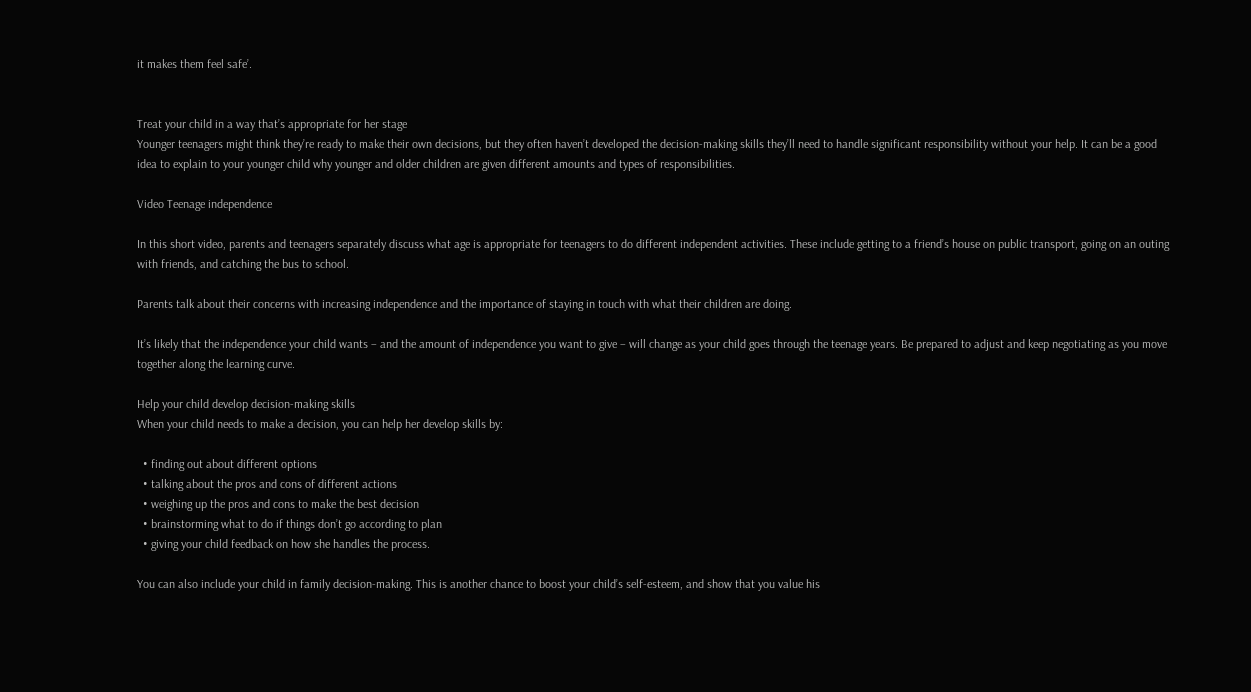it makes them feel safe’.


Treat your child in a way that’s appropriate for her stage
Younger teenagers might think they’re ready to make their own decisions, but they often haven’t developed the decision-making skills they’ll need to handle significant responsibility without your help. It can be a good idea to explain to your younger child why younger and older children are given different amounts and types of responsibilities.

Video Teenage independence

In this short video, parents and teenagers separately discuss what age is appropriate for teenagers to do different independent activities. These include getting to a friend’s house on public transport, going on an outing with friends, and catching the bus to school.

Parents talk about their concerns with increasing independence and the importance of staying in touch with what their children are doing.

It’s likely that the independence your child wants – and the amount of independence you want to give – will change as your child goes through the teenage years. Be prepared to adjust and keep negotiating as you move together along the learning curve.

Help your child develop decision-making skills
When your child needs to make a decision, you can help her develop skills by:

  • finding out about different options
  • talking about the pros and cons of different actions
  • weighing up the pros and cons to make the best decision
  • brainstorming what to do if things don’t go according to plan
  • giving your child feedback on how she handles the process.

You can also include your child in family decision-making. This is another chance to boost your child’s self-esteem, and show that you value his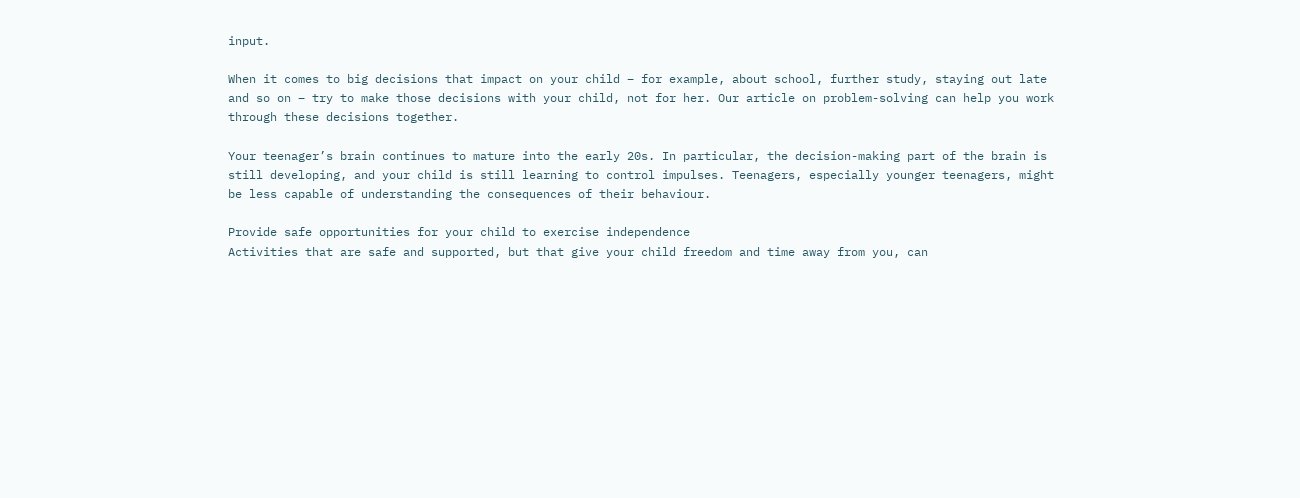input.

When it comes to big decisions that impact on your child – for example, about school, further study, staying out late and so on – try to make those decisions with your child, not for her. Our article on problem-solving can help you work through these decisions together.

Your teenager’s brain continues to mature into the early 20s. In particular, the decision-making part of the brain is still developing, and your child is still learning to control impulses. Teenagers, especially younger teenagers, might be less capable of understanding the consequences of their behaviour.

Provide safe opportunities for your child to exercise independence
Activities that are safe and supported, but that give your child freedom and time away from you, can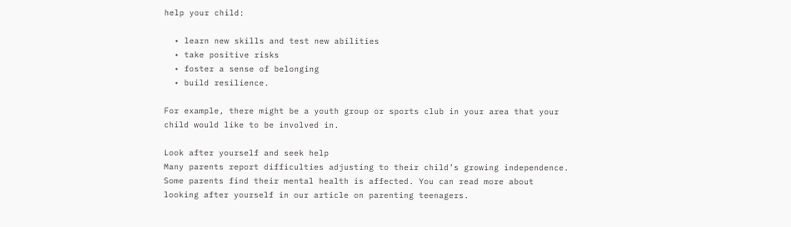help your child:

  • learn new skills and test new abilities
  • take positive risks
  • foster a sense of belonging
  • build resilience.

For example, there might be a youth group or sports club in your area that your child would like to be involved in.

Look after yourself and seek help
Many parents report difficulties adjusting to their child’s growing independence. Some parents find their mental health is affected. You can read more about looking after yourself in our article on parenting teenagers.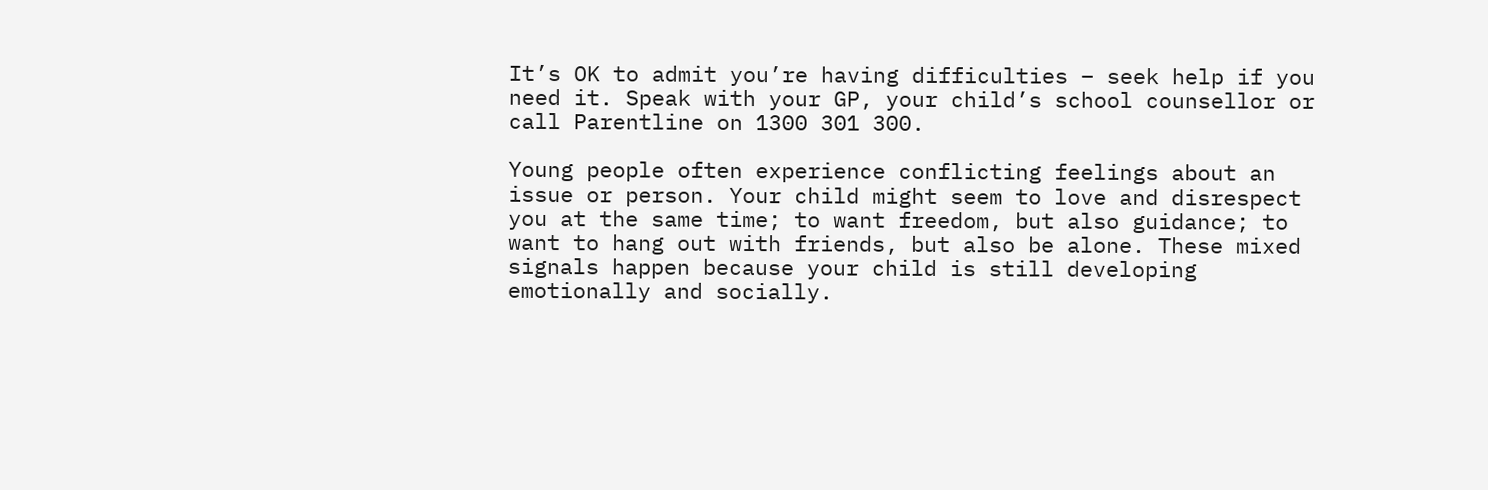It’s OK to admit you’re having difficulties – seek help if you need it. Speak with your GP, your child’s school counsellor or call Parentline on 1300 301 300.

Young people often experience conflicting feelings about an issue or person. Your child might seem to love and disrespect you at the same time; to want freedom, but also guidance; to want to hang out with friends, but also be alone. These mixed signals happen because your child is still developing emotionally and socially.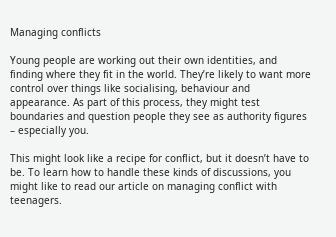Managing conflicts

Young people are working out their own identities, and finding where they fit in the world. They’re likely to want more control over things like socialising, behaviour and appearance. As part of this process, they might test boundaries and question people they see as authority figures – especially you.

This might look like a recipe for conflict, but it doesn’t have to be. To learn how to handle these kinds of discussions, you might like to read our article on managing conflict with teenagers.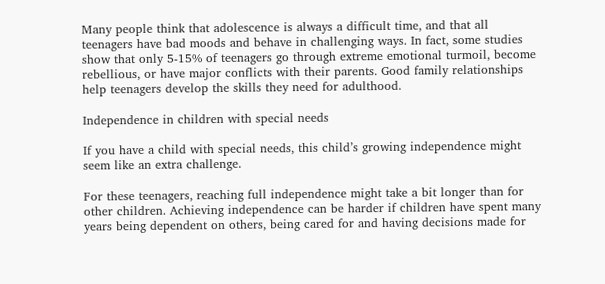Many people think that adolescence is always a difficult time, and that all teenagers have bad moods and behave in challenging ways. In fact, some studies show that only 5-15% of teenagers go through extreme emotional turmoil, become rebellious, or have major conflicts with their parents. Good family relationships help teenagers develop the skills they need for adulthood.

Independence in children with special needs

If you have a child with special needs, this child’s growing independence might seem like an extra challenge.

For these teenagers, reaching full independence might take a bit longer than for other children. Achieving independence can be harder if children have spent many years being dependent on others, being cared for and having decisions made for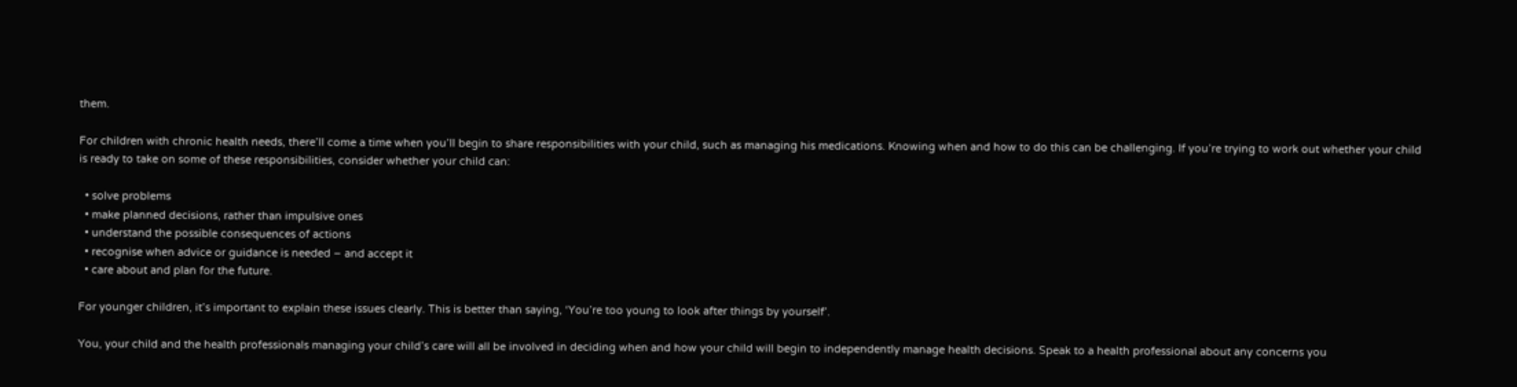them.

For children with chronic health needs, there’ll come a time when you’ll begin to share responsibilities with your child, such as managing his medications. Knowing when and how to do this can be challenging. If you’re trying to work out whether your child is ready to take on some of these responsibilities, consider whether your child can:

  • solve problems
  • make planned decisions, rather than impulsive ones
  • understand the possible consequences of actions
  • recognise when advice or guidance is needed – and accept it
  • care about and plan for the future.

For younger children, it’s important to explain these issues clearly. This is better than saying, ‘You’re too young to look after things by yourself’.

You, your child and the health professionals managing your child’s care will all be involved in deciding when and how your child will begin to independently manage health decisions. Speak to a health professional about any concerns you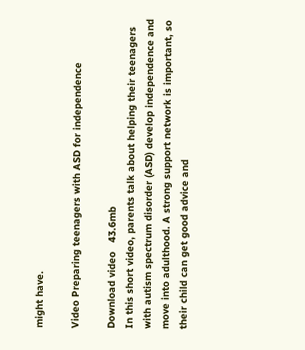might have.

Video Preparing teenagers with ASD for independence

Download video   43.6mb
In this short video, parents talk about helping their teenagers with autism spectrum disorder (ASD) develop independence and move into adulthood. A strong support network is important, so their child can get good advice and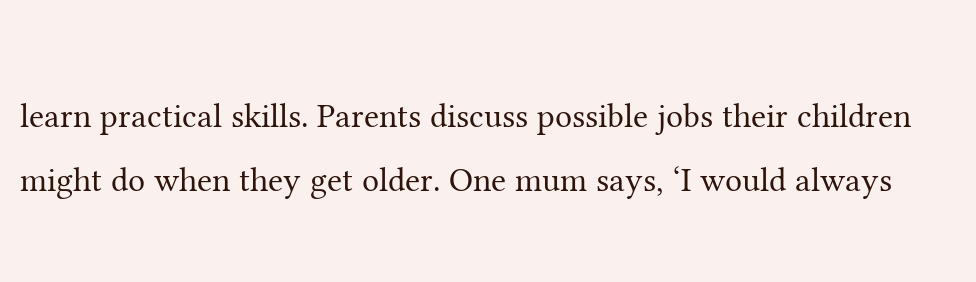learn practical skills. Parents discuss possible jobs their children might do when they get older. One mum says, ‘I would always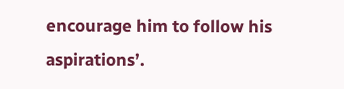encourage him to follow his aspirations’.